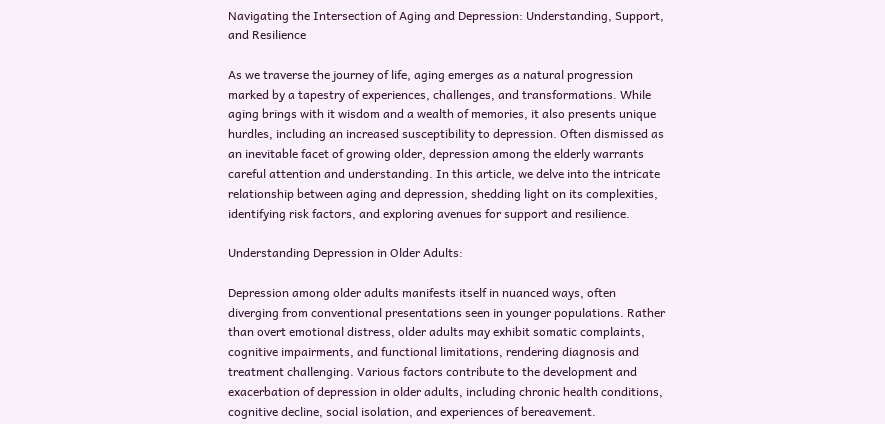Navigating the Intersection of Aging and Depression: Understanding, Support, and Resilience

As we traverse the journey of life, aging emerges as a natural progression marked by a tapestry of experiences, challenges, and transformations. While aging brings with it wisdom and a wealth of memories, it also presents unique hurdles, including an increased susceptibility to depression. Often dismissed as an inevitable facet of growing older, depression among the elderly warrants careful attention and understanding. In this article, we delve into the intricate relationship between aging and depression, shedding light on its complexities, identifying risk factors, and exploring avenues for support and resilience.

Understanding Depression in Older Adults:

Depression among older adults manifests itself in nuanced ways, often diverging from conventional presentations seen in younger populations. Rather than overt emotional distress, older adults may exhibit somatic complaints, cognitive impairments, and functional limitations, rendering diagnosis and treatment challenging. Various factors contribute to the development and exacerbation of depression in older adults, including chronic health conditions, cognitive decline, social isolation, and experiences of bereavement.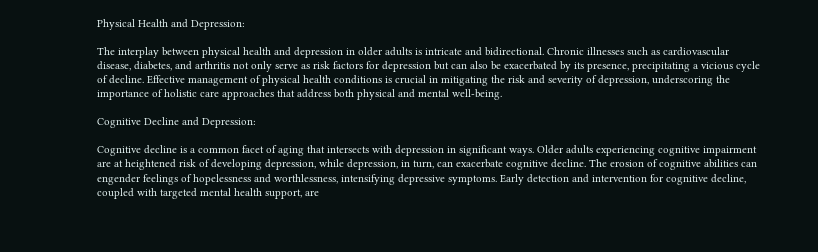Physical Health and Depression:

The interplay between physical health and depression in older adults is intricate and bidirectional. Chronic illnesses such as cardiovascular disease, diabetes, and arthritis not only serve as risk factors for depression but can also be exacerbated by its presence, precipitating a vicious cycle of decline. Effective management of physical health conditions is crucial in mitigating the risk and severity of depression, underscoring the importance of holistic care approaches that address both physical and mental well-being.

Cognitive Decline and Depression:

Cognitive decline is a common facet of aging that intersects with depression in significant ways. Older adults experiencing cognitive impairment are at heightened risk of developing depression, while depression, in turn, can exacerbate cognitive decline. The erosion of cognitive abilities can engender feelings of hopelessness and worthlessness, intensifying depressive symptoms. Early detection and intervention for cognitive decline, coupled with targeted mental health support, are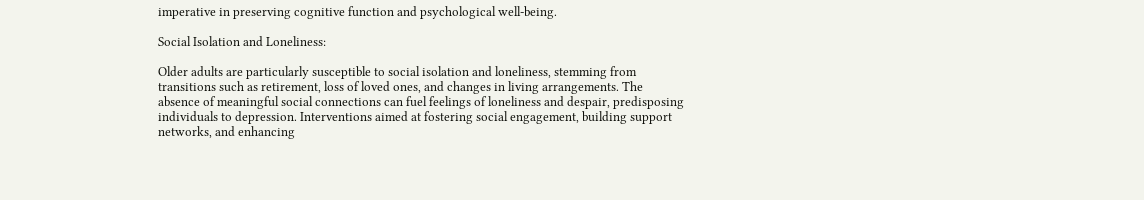imperative in preserving cognitive function and psychological well-being.

Social Isolation and Loneliness:

Older adults are particularly susceptible to social isolation and loneliness, stemming from transitions such as retirement, loss of loved ones, and changes in living arrangements. The absence of meaningful social connections can fuel feelings of loneliness and despair, predisposing individuals to depression. Interventions aimed at fostering social engagement, building support networks, and enhancing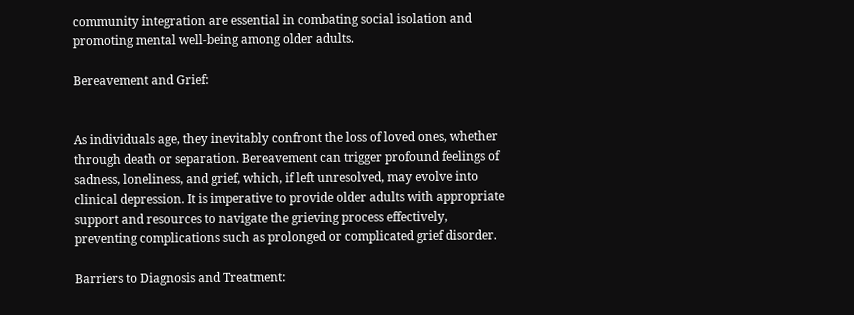community integration are essential in combating social isolation and promoting mental well-being among older adults.

Bereavement and Grief:


As individuals age, they inevitably confront the loss of loved ones, whether through death or separation. Bereavement can trigger profound feelings of sadness, loneliness, and grief, which, if left unresolved, may evolve into clinical depression. It is imperative to provide older adults with appropriate support and resources to navigate the grieving process effectively, preventing complications such as prolonged or complicated grief disorder.

Barriers to Diagnosis and Treatment: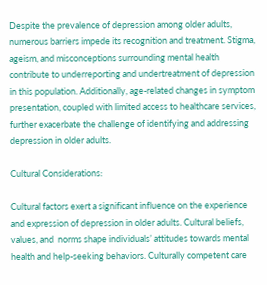Despite the prevalence of depression among older adults, numerous barriers impede its recognition and treatment. Stigma, ageism, and misconceptions surrounding mental health contribute to underreporting and undertreatment of depression in this population. Additionally, age-related changes in symptom presentation, coupled with limited access to healthcare services, further exacerbate the challenge of identifying and addressing depression in older adults.

Cultural Considerations:

Cultural factors exert a significant influence on the experience and expression of depression in older adults. Cultural beliefs, values, and  norms shape individuals’ attitudes towards mental health and help-seeking behaviors. Culturally competent care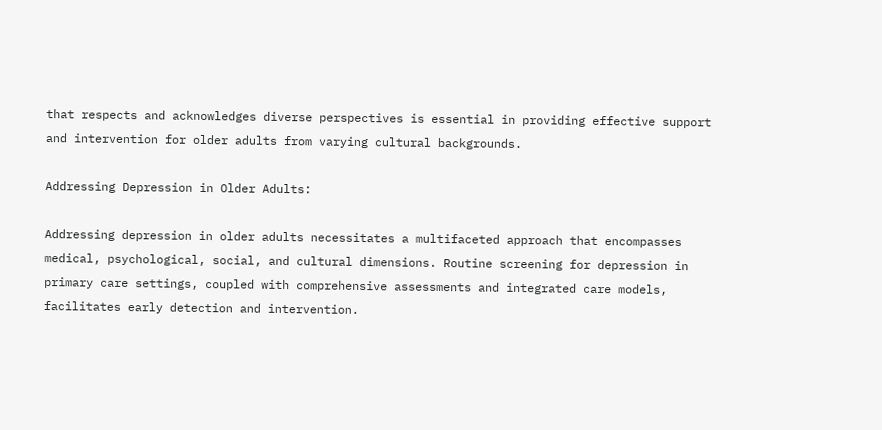that respects and acknowledges diverse perspectives is essential in providing effective support and intervention for older adults from varying cultural backgrounds.

Addressing Depression in Older Adults:

Addressing depression in older adults necessitates a multifaceted approach that encompasses medical, psychological, social, and cultural dimensions. Routine screening for depression in primary care settings, coupled with comprehensive assessments and integrated care models, facilitates early detection and intervention.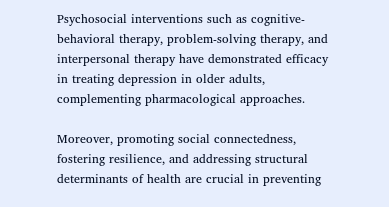Psychosocial interventions such as cognitive-behavioral therapy, problem-solving therapy, and interpersonal therapy have demonstrated efficacy in treating depression in older adults, complementing pharmacological approaches.

Moreover, promoting social connectedness, fostering resilience, and addressing structural determinants of health are crucial in preventing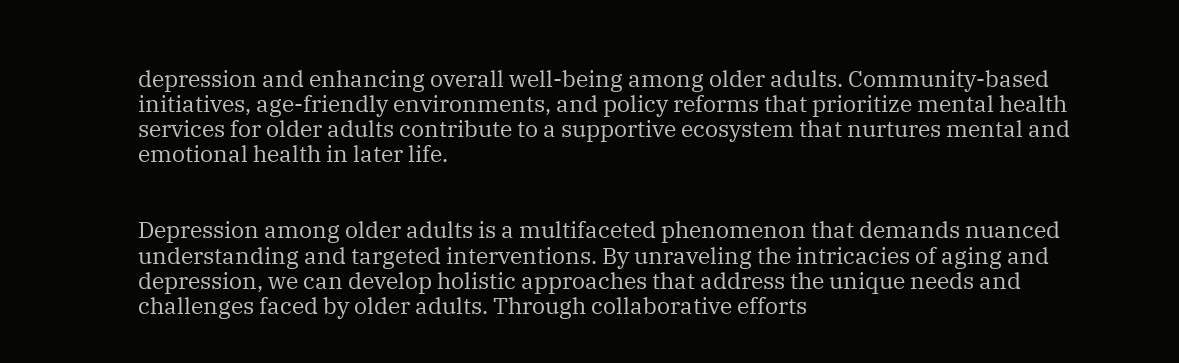depression and enhancing overall well-being among older adults. Community-based initiatives, age-friendly environments, and policy reforms that prioritize mental health services for older adults contribute to a supportive ecosystem that nurtures mental and emotional health in later life.


Depression among older adults is a multifaceted phenomenon that demands nuanced understanding and targeted interventions. By unraveling the intricacies of aging and depression, we can develop holistic approaches that address the unique needs and challenges faced by older adults. Through collaborative efforts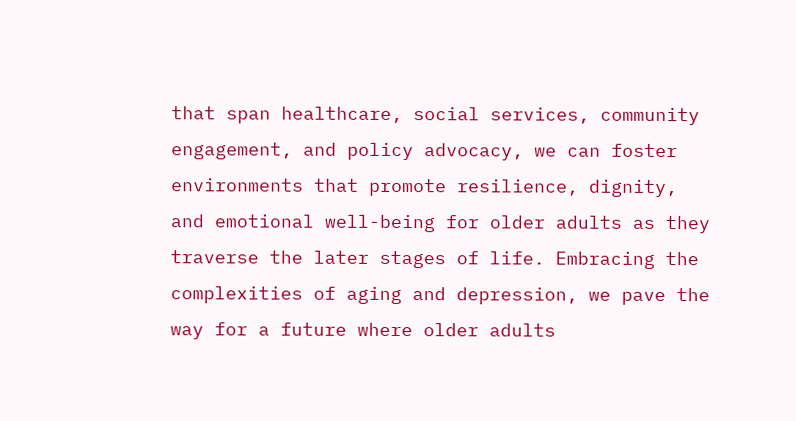that span healthcare, social services, community engagement, and policy advocacy, we can foster environments that promote resilience, dignity, and emotional well-being for older adults as they traverse the later stages of life. Embracing the complexities of aging and depression, we pave the way for a future where older adults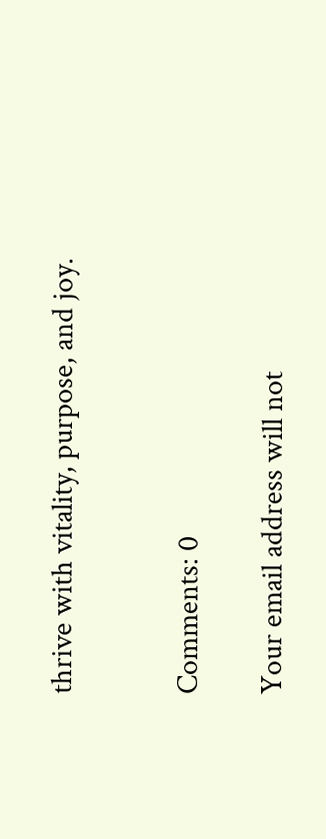thrive with vitality, purpose, and joy.


Comments: 0

Your email address will not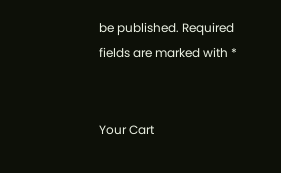be published. Required fields are marked with *


Your Cart